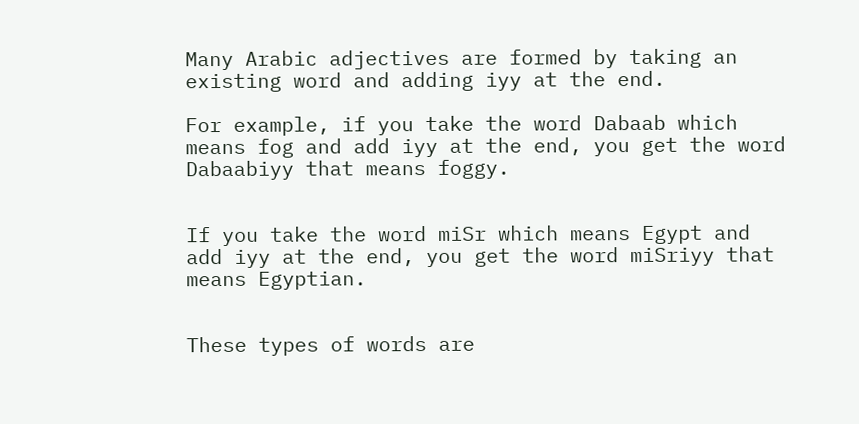Many Arabic adjectives are formed by taking an existing word and adding iyy at the end.

For example, if you take the word Dabaab which means fog and add iyy at the end, you get the word Dabaabiyy that means foggy.


If you take the word miSr which means Egypt and add iyy at the end, you get the word miSriyy that means Egyptian.


These types of words are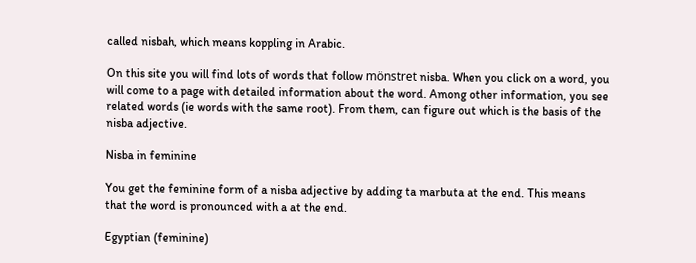called nisbah, which means koppling in Arabic.

On this site you will find lots of words that follow mönstret nisba. When you click on a word, you will come to a page with detailed information about the word. Among other information, you see related words (ie words with the same root). From them, can figure out which is the basis of the nisba adjective.

Nisba in feminine

You get the feminine form of a nisba adjective by adding ta marbuta at the end. This means that the word is pronounced with a at the end.

Egyptian (feminine)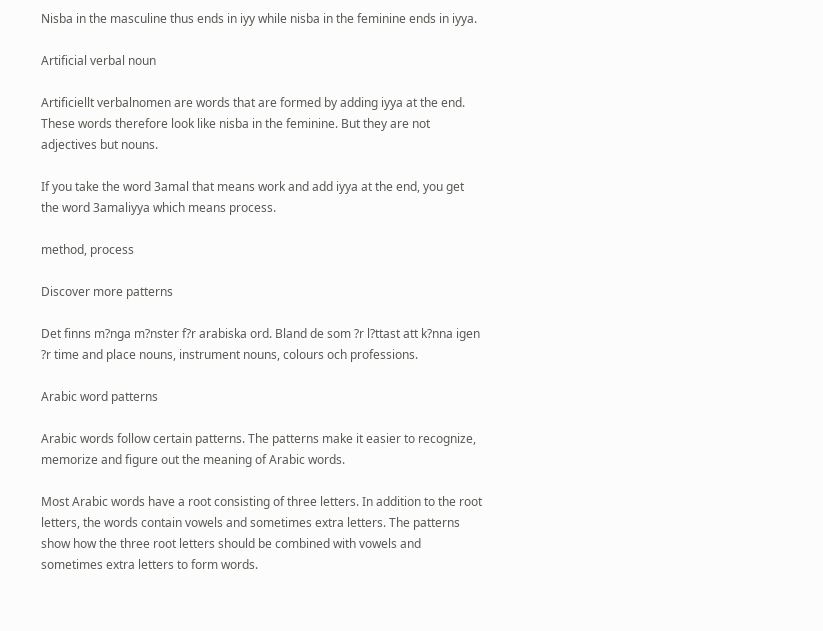Nisba in the masculine thus ends in iyy while nisba in the feminine ends in iyya.

Artificial verbal noun

Artificiellt verbalnomen are words that are formed by adding iyya at the end. These words therefore look like nisba in the feminine. But they are not adjectives but nouns.

If you take the word 3amal that means work and add iyya at the end, you get the word 3amaliyya which means process.

method, process

Discover more patterns

Det finns m?nga m?nster f?r arabiska ord. Bland de som ?r l?ttast att k?nna igen ?r time and place nouns, instrument nouns, colours och professions.

Arabic word patterns

Arabic words follow certain patterns. The patterns make it easier to recognize, memorize and figure out the meaning of Arabic words.

Most Arabic words have a root consisting of three letters. In addition to the root letters, the words contain vowels and sometimes extra letters. The patterns show how the three root letters should be combined with vowels and sometimes extra letters to form words.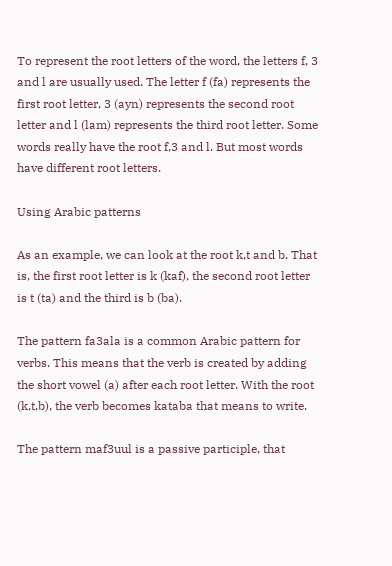To represent the root letters of the word, the letters f, 3 and l are usually used. The letter f (fa) represents the first root letter, 3 (ayn) represents the second root letter and l (lam) represents the third root letter. Some words really have the root f,3 and l. But most words have different root letters.

Using Arabic patterns

As an example, we can look at the root k,t and b. That is, the first root letter is k (kaf), the second root letter is t (ta) and the third is b (ba).

The pattern fa3ala is a common Arabic pattern for verbs. This means that the verb is created by adding the short vowel (a) after each root letter. With the root (k,t,b), the verb becomes kataba that means to write.

The pattern maf3uul is a passive participle, that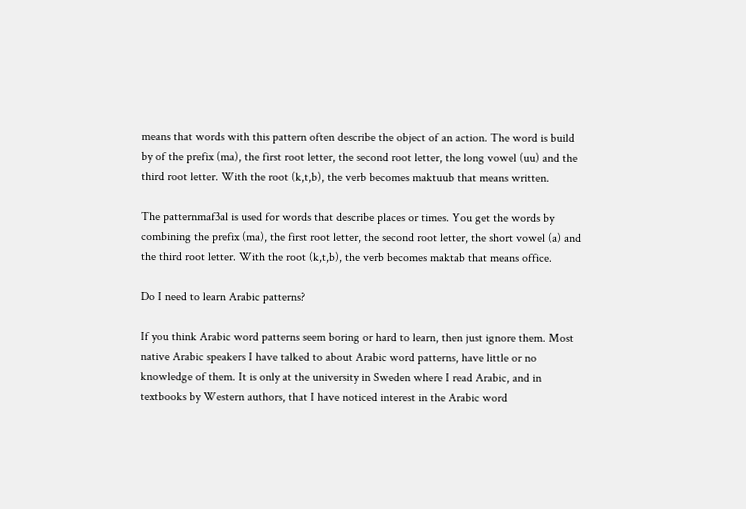means that words with this pattern often describe the object of an action. The word is build by of the prefix (ma), the first root letter, the second root letter, the long vowel (uu) and the third root letter. With the root (k,t,b), the verb becomes maktuub that means written.

The patternmaf3al is used for words that describe places or times. You get the words by combining the prefix (ma), the first root letter, the second root letter, the short vowel (a) and the third root letter. With the root (k,t,b), the verb becomes maktab that means office.

Do I need to learn Arabic patterns?

If you think Arabic word patterns seem boring or hard to learn, then just ignore them. Most native Arabic speakers I have talked to about Arabic word patterns, have little or no knowledge of them. It is only at the university in Sweden where I read Arabic, and in textbooks by Western authors, that I have noticed interest in the Arabic word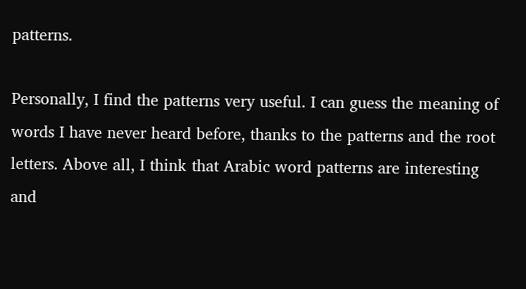patterns.

Personally, I find the patterns very useful. I can guess the meaning of words I have never heard before, thanks to the patterns and the root letters. Above all, I think that Arabic word patterns are interesting and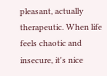pleasant, actually therapeutic. When life feels chaotic and insecure, it's nice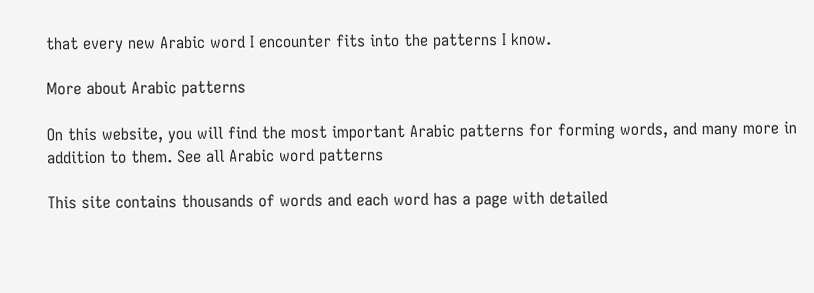that every new Arabic word I encounter fits into the patterns I know.

More about Arabic patterns

On this website, you will find the most important Arabic patterns for forming words, and many more in addition to them. See all Arabic word patterns

This site contains thousands of words and each word has a page with detailed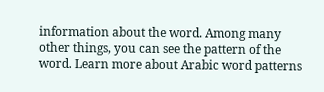information about the word. Among many other things, you can see the pattern of the word. Learn more about Arabic word patterns